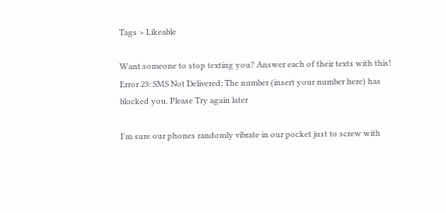Tags > Likeable

Want someone to stop texting you? Answer each of their texts with this!
Error 23: SMS Not Delivered; The number (insert your number here) has blocked you. Please Try again later

I'm sure our phones randomly vibrate in our pocket just to screw with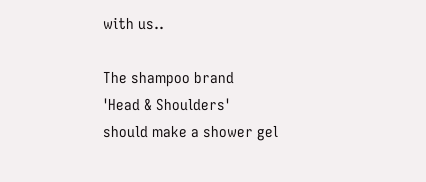with us..

The shampoo brand
'Head & Shoulders'
should make a shower gel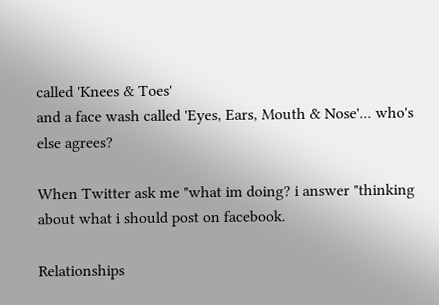called 'Knees & Toes'
and a face wash called 'Eyes, Ears, Mouth & Nose'... who's else agrees?

When Twitter ask me "what im doing? i answer "thinking about what i should post on facebook.

Relationships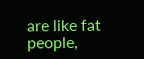are like fat people,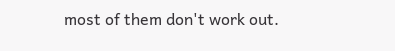most of them don't work out.